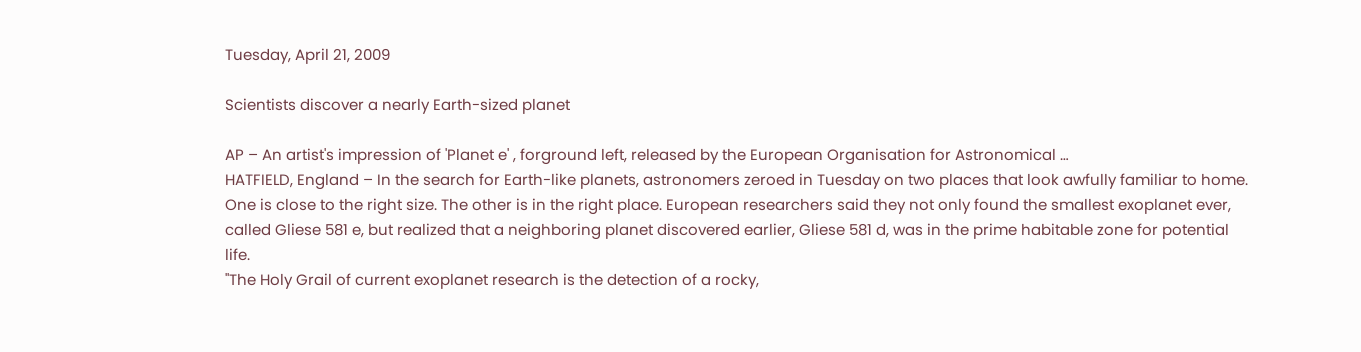Tuesday, April 21, 2009

Scientists discover a nearly Earth-sized planet

AP – An artist's impression of 'Planet e' , forground left, released by the European Organisation for Astronomical …
HATFIELD, England – In the search for Earth-like planets, astronomers zeroed in Tuesday on two places that look awfully familiar to home. One is close to the right size. The other is in the right place. European researchers said they not only found the smallest exoplanet ever, called Gliese 581 e, but realized that a neighboring planet discovered earlier, Gliese 581 d, was in the prime habitable zone for potential life.
"The Holy Grail of current exoplanet research is the detection of a rocky,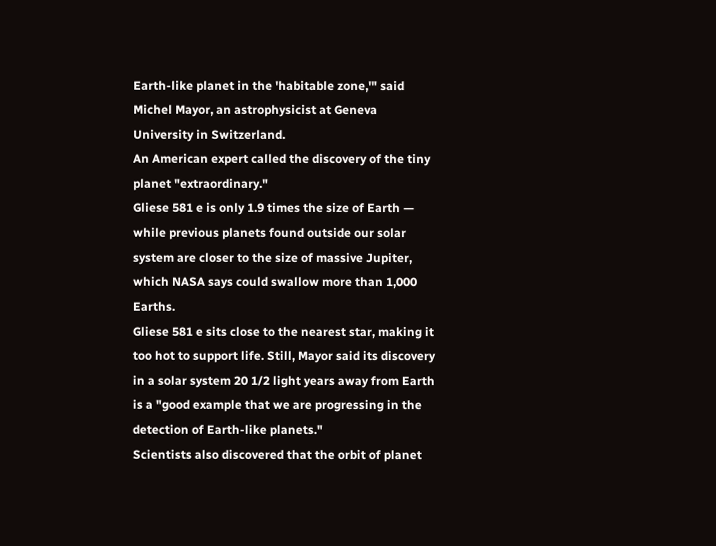Earth-like planet in the 'habitable zone,'" said Michel Mayor, an astrophysicist at Geneva University in Switzerland.
An American expert called the discovery of the tiny planet "extraordinary."
Gliese 581 e is only 1.9 times the size of Earth — while previous planets found outside our solar system are closer to the size of massive Jupiter, which NASA says could swallow more than 1,000 Earths.
Gliese 581 e sits close to the nearest star, making it too hot to support life. Still, Mayor said its discovery in a solar system 20 1/2 light years away from Earth is a "good example that we are progressing in the detection of Earth-like planets."
Scientists also discovered that the orbit of planet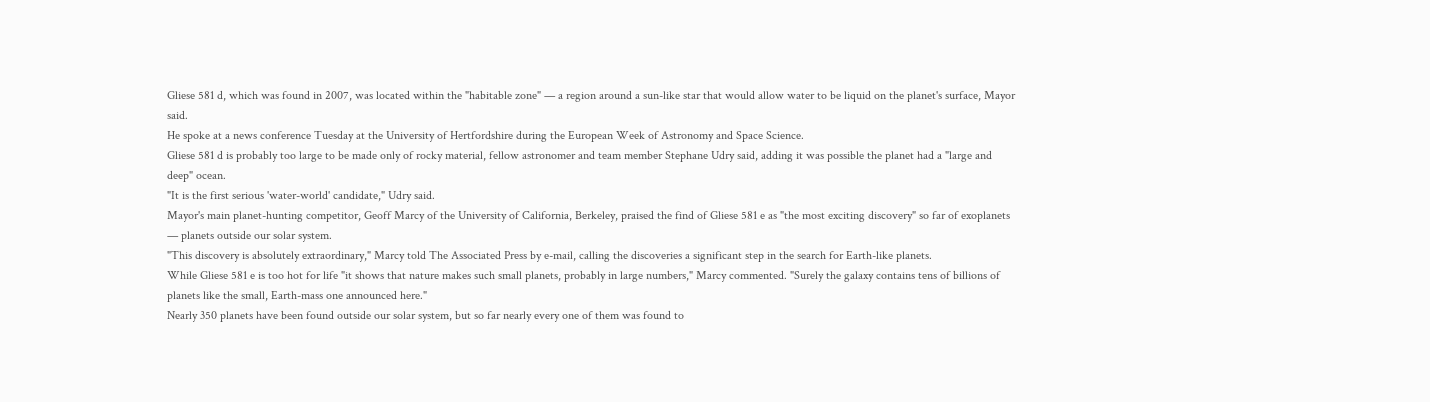Gliese 581 d, which was found in 2007, was located within the "habitable zone" — a region around a sun-like star that would allow water to be liquid on the planet's surface, Mayor said.
He spoke at a news conference Tuesday at the University of Hertfordshire during the European Week of Astronomy and Space Science.
Gliese 581 d is probably too large to be made only of rocky material, fellow astronomer and team member Stephane Udry said, adding it was possible the planet had a "large and deep" ocean.
"It is the first serious 'water-world' candidate," Udry said.
Mayor's main planet-hunting competitor, Geoff Marcy of the University of California, Berkeley, praised the find of Gliese 581 e as "the most exciting discovery" so far of exoplanets — planets outside our solar system.
"This discovery is absolutely extraordinary," Marcy told The Associated Press by e-mail, calling the discoveries a significant step in the search for Earth-like planets.
While Gliese 581 e is too hot for life "it shows that nature makes such small planets, probably in large numbers," Marcy commented. "Surely the galaxy contains tens of billions of planets like the small, Earth-mass one announced here."
Nearly 350 planets have been found outside our solar system, but so far nearly every one of them was found to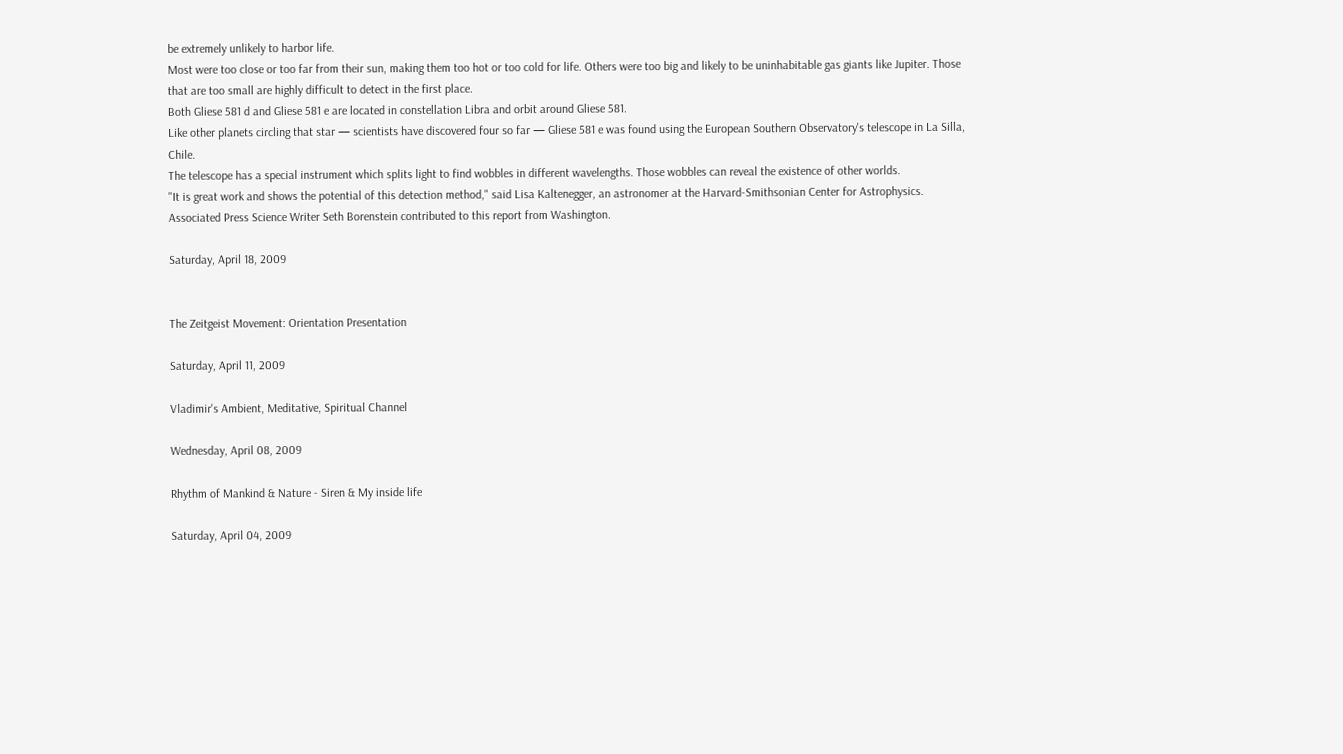be extremely unlikely to harbor life.
Most were too close or too far from their sun, making them too hot or too cold for life. Others were too big and likely to be uninhabitable gas giants like Jupiter. Those that are too small are highly difficult to detect in the first place.
Both Gliese 581 d and Gliese 581 e are located in constellation Libra and orbit around Gliese 581.
Like other planets circling that star — scientists have discovered four so far — Gliese 581 e was found using the European Southern Observatory's telescope in La Silla, Chile.
The telescope has a special instrument which splits light to find wobbles in different wavelengths. Those wobbles can reveal the existence of other worlds.
"It is great work and shows the potential of this detection method," said Lisa Kaltenegger, an astronomer at the Harvard-Smithsonian Center for Astrophysics.
Associated Press Science Writer Seth Borenstein contributed to this report from Washington.

Saturday, April 18, 2009


The Zeitgeist Movement: Orientation Presentation

Saturday, April 11, 2009

Vladimir's Ambient, Meditative, Spiritual Channel

Wednesday, April 08, 2009

Rhythm of Mankind & Nature - Siren & My inside life

Saturday, April 04, 2009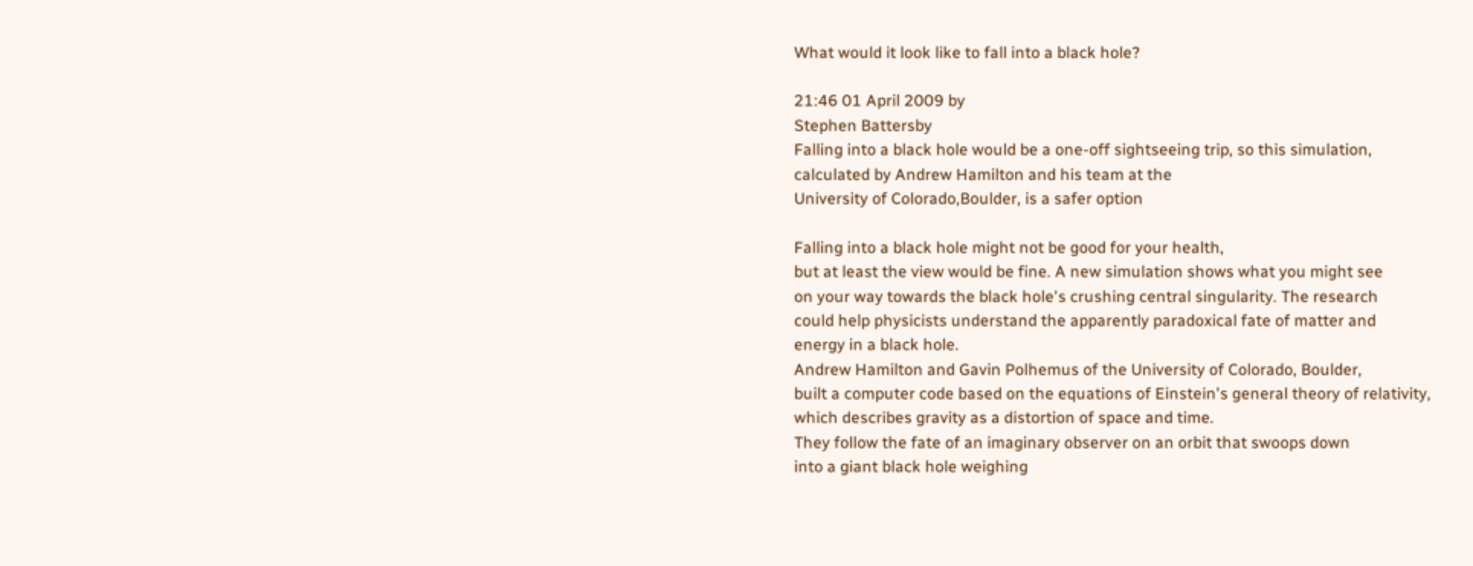What would it look like to fall into a black hole?

21:46 01 April 2009 by
Stephen Battersby
Falling into a black hole would be a one-off sightseeing trip, so this simulation,
calculated by Andrew Hamilton and his team at the
University of Colorado,Boulder, is a safer option

Falling into a black hole might not be good for your health,
but at least the view would be fine. A new simulation shows what you might see
on your way towards the black hole's crushing central singularity. The research
could help physicists understand the apparently paradoxical fate of matter and
energy in a black hole.
Andrew Hamilton and Gavin Polhemus of the University of Colorado, Boulder,
built a computer code based on the equations of Einstein's general theory of relativity,
which describes gravity as a distortion of space and time.
They follow the fate of an imaginary observer on an orbit that swoops down
into a giant black hole weighing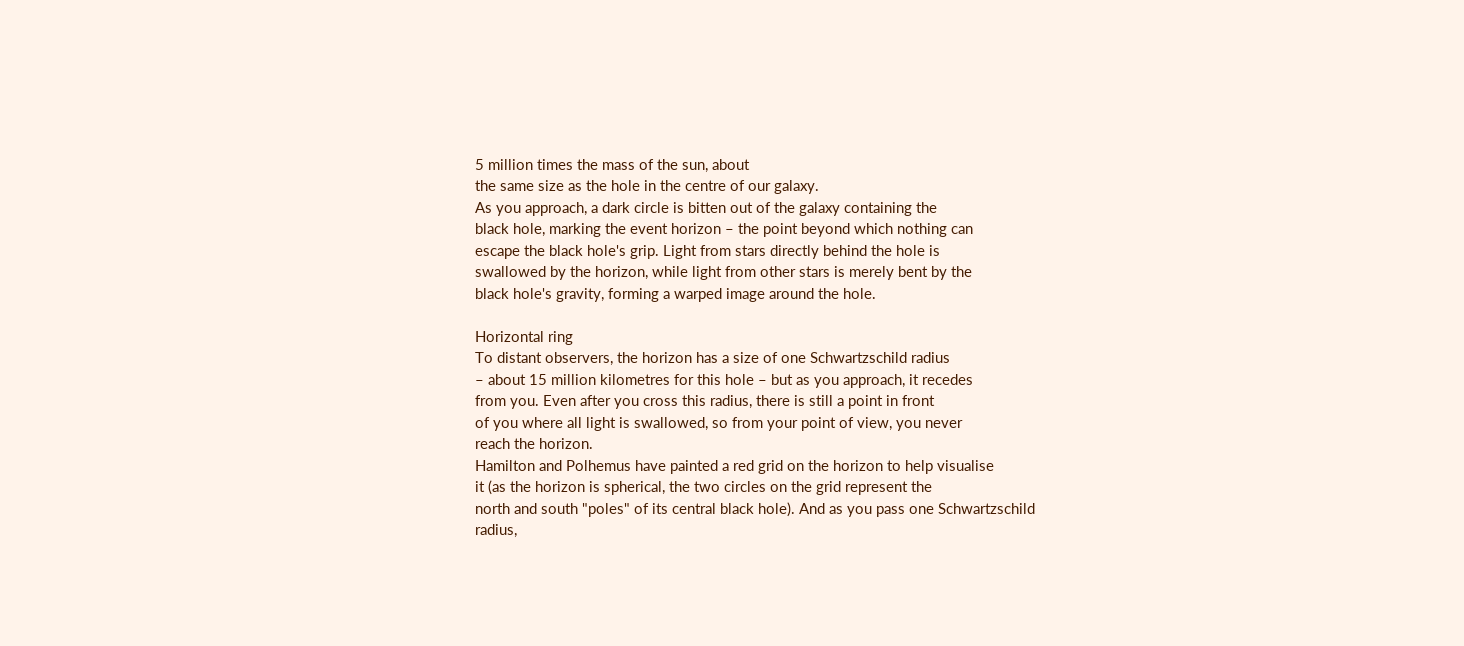5 million times the mass of the sun, about
the same size as the hole in the centre of our galaxy.
As you approach, a dark circle is bitten out of the galaxy containing the
black hole, marking the event horizon – the point beyond which nothing can
escape the black hole's grip. Light from stars directly behind the hole is
swallowed by the horizon, while light from other stars is merely bent by the
black hole's gravity, forming a warped image around the hole.

Horizontal ring
To distant observers, the horizon has a size of one Schwartzschild radius
– about 15 million kilometres for this hole – but as you approach, it recedes
from you. Even after you cross this radius, there is still a point in front
of you where all light is swallowed, so from your point of view, you never
reach the horizon.
Hamilton and Polhemus have painted a red grid on the horizon to help visualise
it (as the horizon is spherical, the two circles on the grid represent the
north and south "poles" of its central black hole). And as you pass one Schwartzschild
radius,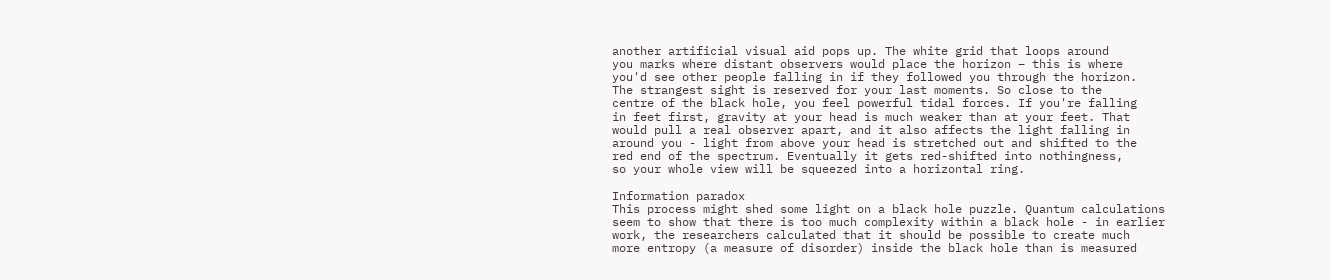another artificial visual aid pops up. The white grid that loops around
you marks where distant observers would place the horizon – this is where
you'd see other people falling in if they followed you through the horizon.
The strangest sight is reserved for your last moments. So close to the
centre of the black hole, you feel powerful tidal forces. If you're falling
in feet first, gravity at your head is much weaker than at your feet. That
would pull a real observer apart, and it also affects the light falling in
around you - light from above your head is stretched out and shifted to the
red end of the spectrum. Eventually it gets red-shifted into nothingness,
so your whole view will be squeezed into a horizontal ring.

Information paradox
This process might shed some light on a black hole puzzle. Quantum calculations
seem to show that there is too much complexity within a black hole - in earlier
work, the researchers calculated that it should be possible to create much
more entropy (a measure of disorder) inside the black hole than is measured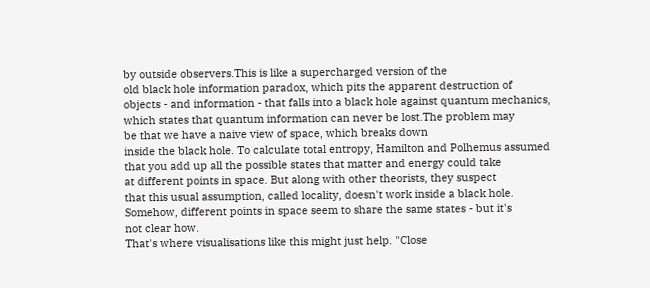by outside observers.This is like a supercharged version of the
old black hole information paradox, which pits the apparent destruction of
objects - and information - that falls into a black hole against quantum mechanics,
which states that quantum information can never be lost.The problem may
be that we have a naive view of space, which breaks down
inside the black hole. To calculate total entropy, Hamilton and Polhemus assumed
that you add up all the possible states that matter and energy could take
at different points in space. But along with other theorists, they suspect
that this usual assumption, called locality, doesn't work inside a black hole.
Somehow, different points in space seem to share the same states - but it's
not clear how.
That's where visualisations like this might just help. "Close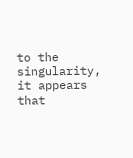to the singularity, it appears that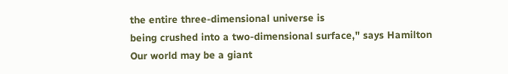the entire three-dimensional universe is
being crushed into a two-dimensional surface," says Hamilton
Our world may be a giant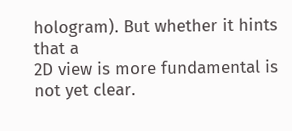hologram). But whether it hints that a
2D view is more fundamental is not yet clear.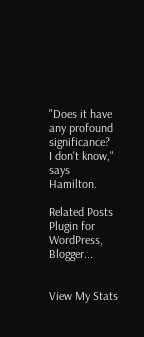"Does it have any profound significance?
I don't know," says Hamilton.

Related Posts Plugin for WordPress, Blogger...


View My Stats